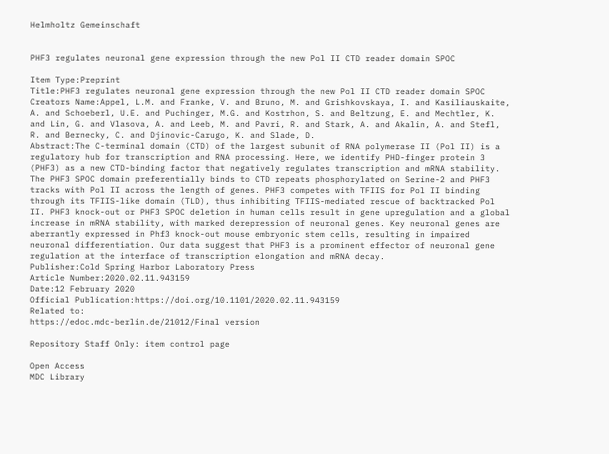Helmholtz Gemeinschaft


PHF3 regulates neuronal gene expression through the new Pol II CTD reader domain SPOC

Item Type:Preprint
Title:PHF3 regulates neuronal gene expression through the new Pol II CTD reader domain SPOC
Creators Name:Appel, L.M. and Franke, V. and Bruno, M. and Grishkovskaya, I. and Kasiliauskaite, A. and Schoeberl, U.E. and Puchinger, M.G. and Kostrhon, S. and Beltzung, E. and Mechtler, K. and Lin, G. and Vlasova, A. and Leeb, M. and Pavri, R. and Stark, A. and Akalin, A. and Stefl, R. and Bernecky, C. and Djinovic-Carugo, K. and Slade, D.
Abstract:The C-terminal domain (CTD) of the largest subunit of RNA polymerase II (Pol II) is a regulatory hub for transcription and RNA processing. Here, we identify PHD-finger protein 3 (PHF3) as a new CTD-binding factor that negatively regulates transcription and mRNA stability. The PHF3 SPOC domain preferentially binds to CTD repeats phosphorylated on Serine-2 and PHF3 tracks with Pol II across the length of genes. PHF3 competes with TFIIS for Pol II binding through its TFIIS-like domain (TLD), thus inhibiting TFIIS-mediated rescue of backtracked Pol II. PHF3 knock-out or PHF3 SPOC deletion in human cells result in gene upregulation and a global increase in mRNA stability, with marked derepression of neuronal genes. Key neuronal genes are aberrantly expressed in Phf3 knock-out mouse embryonic stem cells, resulting in impaired neuronal differentiation. Our data suggest that PHF3 is a prominent effector of neuronal gene regulation at the interface of transcription elongation and mRNA decay.
Publisher:Cold Spring Harbor Laboratory Press
Article Number:2020.02.11.943159
Date:12 February 2020
Official Publication:https://doi.org/10.1101/2020.02.11.943159
Related to:
https://edoc.mdc-berlin.de/21012/Final version

Repository Staff Only: item control page

Open Access
MDC Library